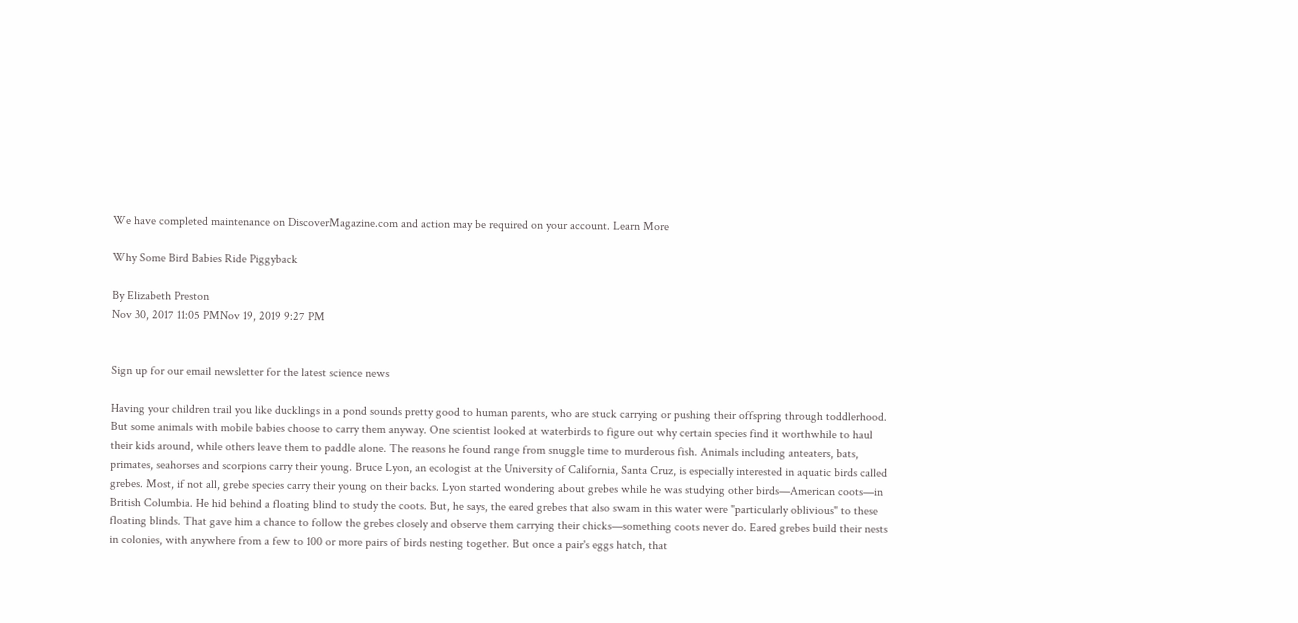We have completed maintenance on DiscoverMagazine.com and action may be required on your account. Learn More

Why Some Bird Babies Ride Piggyback

By Elizabeth Preston
Nov 30, 2017 11:05 PMNov 19, 2019 9:27 PM


Sign up for our email newsletter for the latest science news

Having your children trail you like ducklings in a pond sounds pretty good to human parents, who are stuck carrying or pushing their offspring through toddlerhood. But some animals with mobile babies choose to carry them anyway. One scientist looked at waterbirds to figure out why certain species find it worthwhile to haul their kids around, while others leave them to paddle alone. The reasons he found range from snuggle time to murderous fish. Animals including anteaters, bats, primates, seahorses and scorpions carry their young. Bruce Lyon, an ecologist at the University of California, Santa Cruz, is especially interested in aquatic birds called grebes. Most, if not all, grebe species carry their young on their backs. Lyon started wondering about grebes while he was studying other birds—American coots—in British Columbia. He hid behind a floating blind to study the coots. But, he says, the eared grebes that also swam in this water were "particularly oblivious" to these floating blinds. That gave him a chance to follow the grebes closely and observe them carrying their chicks—something coots never do. Eared grebes build their nests in colonies, with anywhere from a few to 100 or more pairs of birds nesting together. But once a pair's eggs hatch, that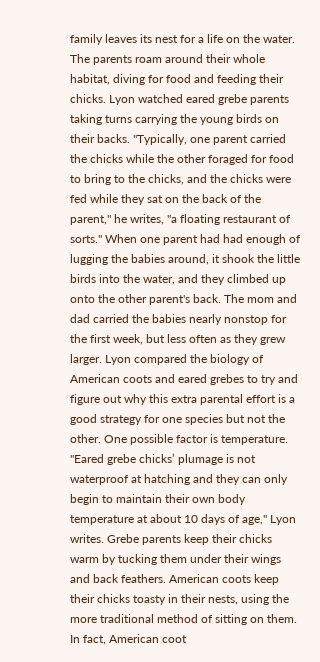family leaves its nest for a life on the water. The parents roam around their whole habitat, diving for food and feeding their chicks. Lyon watched eared grebe parents taking turns carrying the young birds on their backs. "Typically, one parent carried the chicks while the other foraged for food to bring to the chicks, and the chicks were fed while they sat on the back of the parent," he writes, "a floating restaurant of sorts." When one parent had had enough of lugging the babies around, it shook the little birds into the water, and they climbed up onto the other parent's back. The mom and dad carried the babies nearly nonstop for the first week, but less often as they grew larger. Lyon compared the biology of American coots and eared grebes to try and figure out why this extra parental effort is a good strategy for one species but not the other. One possible factor is temperature. "Eared grebe chicks’ plumage is not waterproof at hatching and they can only begin to maintain their own body temperature at about 10 days of age," Lyon writes. Grebe parents keep their chicks warm by tucking them under their wings and back feathers. American coots keep their chicks toasty in their nests, using the more traditional method of sitting on them. In fact, American coot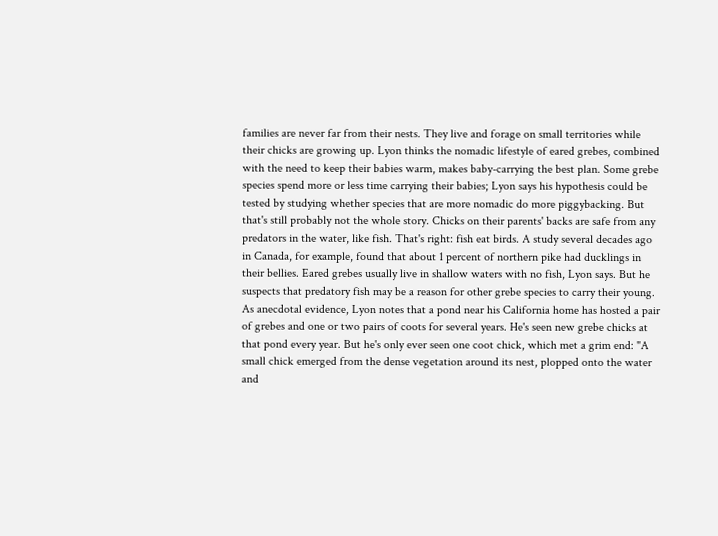families are never far from their nests. They live and forage on small territories while their chicks are growing up. Lyon thinks the nomadic lifestyle of eared grebes, combined with the need to keep their babies warm, makes baby-carrying the best plan. Some grebe species spend more or less time carrying their babies; Lyon says his hypothesis could be tested by studying whether species that are more nomadic do more piggybacking. But that's still probably not the whole story. Chicks on their parents' backs are safe from any predators in the water, like fish. That's right: fish eat birds. A study several decades ago in Canada, for example, found that about 1 percent of northern pike had ducklings in their bellies. Eared grebes usually live in shallow waters with no fish, Lyon says. But he suspects that predatory fish may be a reason for other grebe species to carry their young. As anecdotal evidence, Lyon notes that a pond near his California home has hosted a pair of grebes and one or two pairs of coots for several years. He's seen new grebe chicks at that pond every year. But he's only ever seen one coot chick, which met a grim end: "A small chick emerged from the dense vegetation around its nest, plopped onto the water and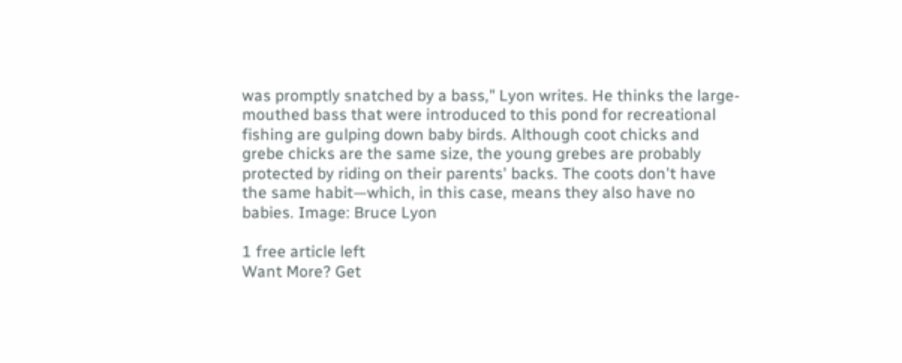was promptly snatched by a bass," Lyon writes. He thinks the large-mouthed bass that were introduced to this pond for recreational fishing are gulping down baby birds. Although coot chicks and grebe chicks are the same size, the young grebes are probably protected by riding on their parents' backs. The coots don't have the same habit—which, in this case, means they also have no babies. Image: Bruce Lyon

1 free article left
Want More? Get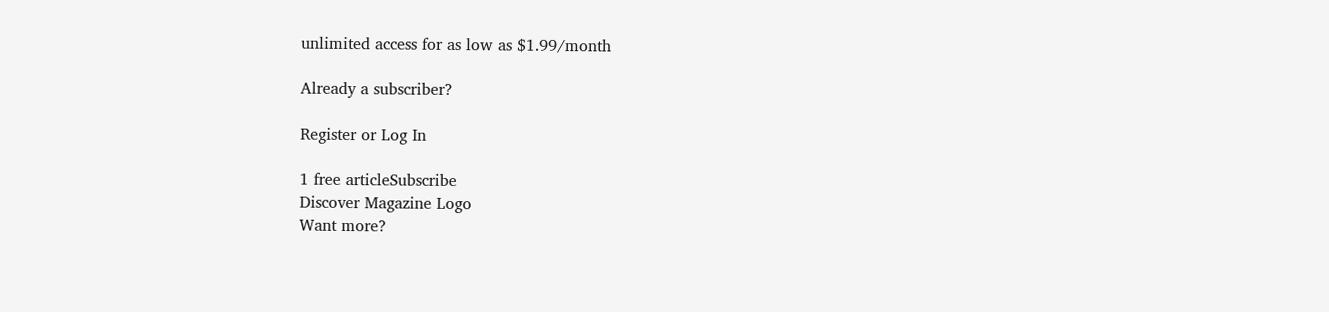unlimited access for as low as $1.99/month

Already a subscriber?

Register or Log In

1 free articleSubscribe
Discover Magazine Logo
Want more?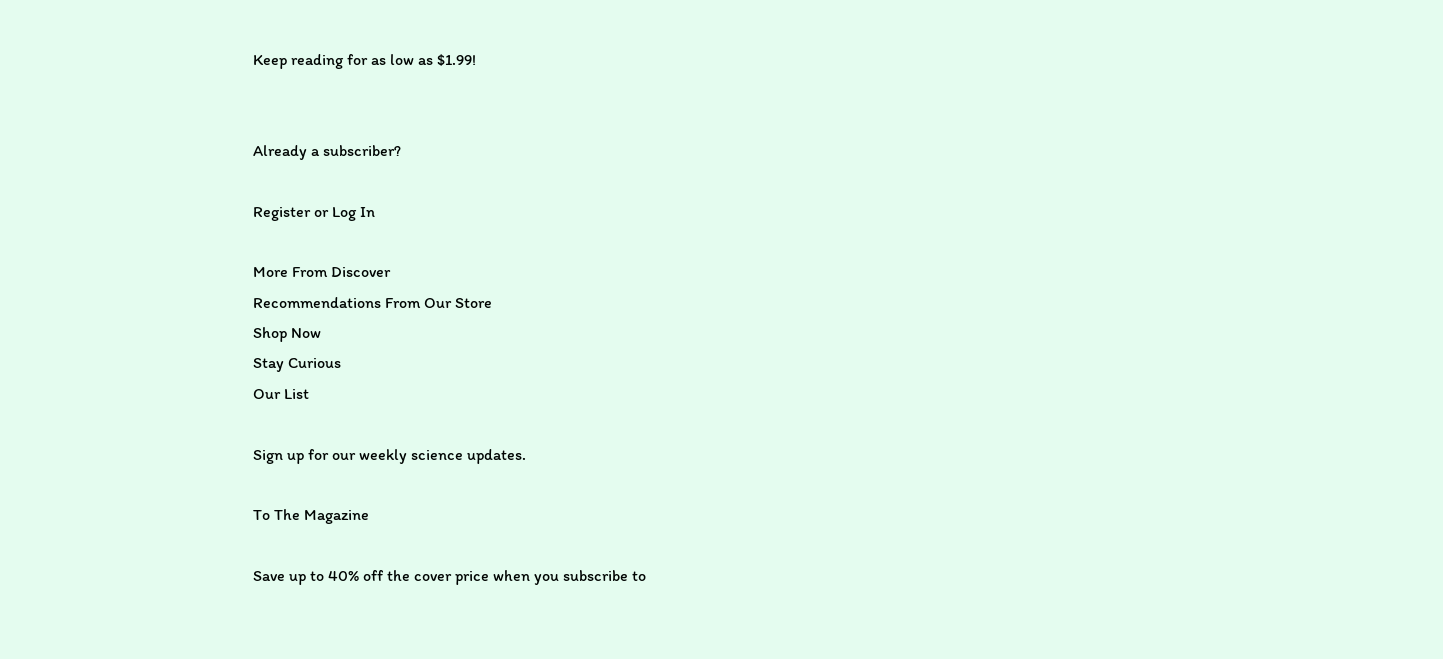Keep reading for as low as $1.99!


Already a subscriber?

Register or Log In

More From Discover
Recommendations From Our Store
Shop Now
Stay Curious
Our List

Sign up for our weekly science updates.

To The Magazine

Save up to 40% off the cover price when you subscribe to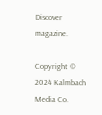Discover magazine.

Copyright © 2024 Kalmbach Media Co.